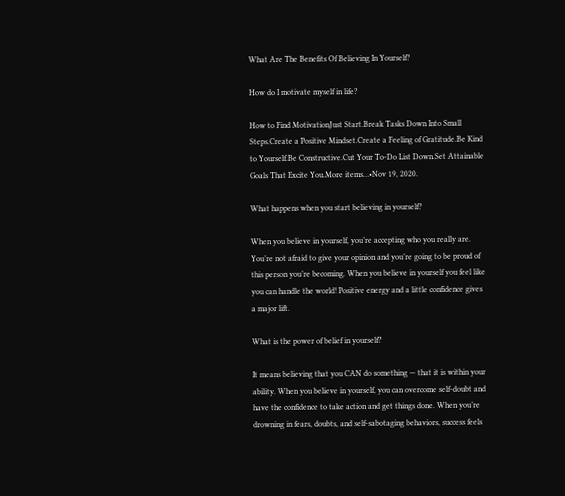What Are The Benefits Of Believing In Yourself?

How do I motivate myself in life?

How to Find MotivationJust Start.Break Tasks Down Into Small Steps.Create a Positive Mindset.Create a Feeling of Gratitude.Be Kind to Yourself.Be Constructive.Cut Your To-Do List Down.Set Attainable Goals That Excite You.More items…•Nov 19, 2020.

What happens when you start believing in yourself?

When you believe in yourself, you’re accepting who you really are. You’re not afraid to give your opinion and you’re going to be proud of this person you’re becoming. When you believe in yourself you feel like you can handle the world! Positive energy and a little confidence gives a major lift.

What is the power of belief in yourself?

It means believing that you CAN do something — that it is within your ability. When you believe in yourself, you can overcome self-doubt and have the confidence to take action and get things done. When you’re drowning in fears, doubts, and self-sabotaging behaviors, success feels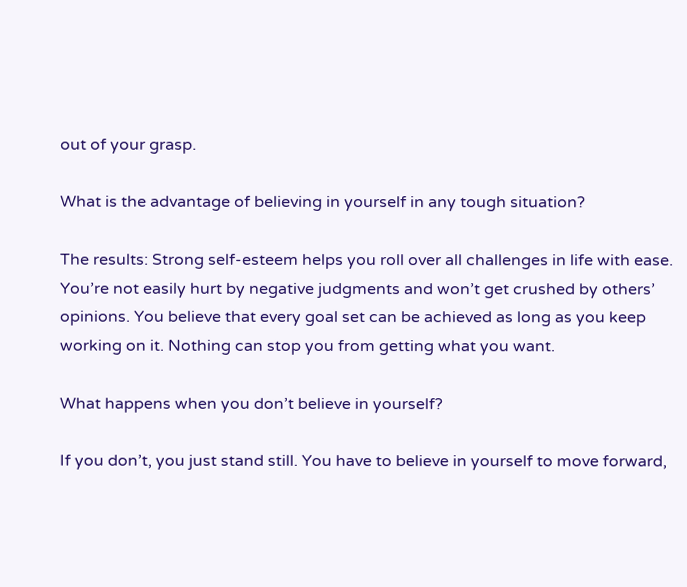out of your grasp.

What is the advantage of believing in yourself in any tough situation?

The results: Strong self-esteem helps you roll over all challenges in life with ease. You’re not easily hurt by negative judgments and won’t get crushed by others’ opinions. You believe that every goal set can be achieved as long as you keep working on it. Nothing can stop you from getting what you want.

What happens when you don’t believe in yourself?

If you don’t, you just stand still. You have to believe in yourself to move forward,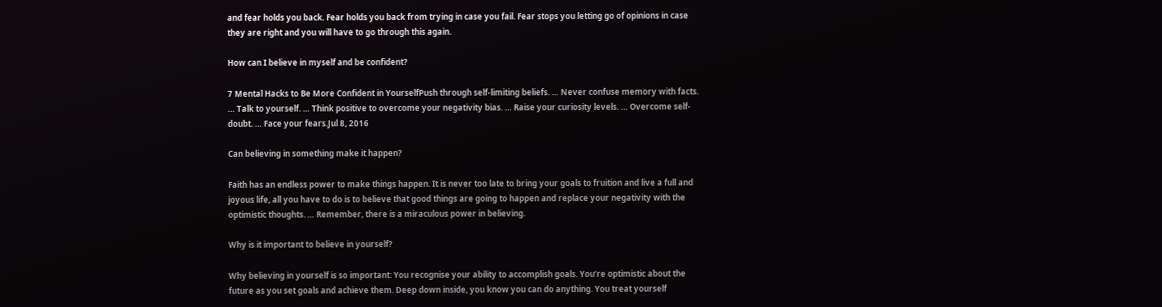and fear holds you back. Fear holds you back from trying in case you fail. Fear stops you letting go of opinions in case they are right and you will have to go through this again.

How can I believe in myself and be confident?

7 Mental Hacks to Be More Confident in YourselfPush through self-limiting beliefs. … Never confuse memory with facts. … Talk to yourself. … Think positive to overcome your negativity bias. … Raise your curiosity levels. … Overcome self-doubt. … Face your fears.Jul 8, 2016

Can believing in something make it happen?

Faith has an endless power to make things happen. It is never too late to bring your goals to fruition and live a full and joyous life, all you have to do is to believe that good things are going to happen and replace your negativity with the optimistic thoughts. … Remember, there is a miraculous power in believing.

Why is it important to believe in yourself?

Why believing in yourself is so important: You recognise your ability to accomplish goals. You’re optimistic about the future as you set goals and achieve them. Deep down inside, you know you can do anything. You treat yourself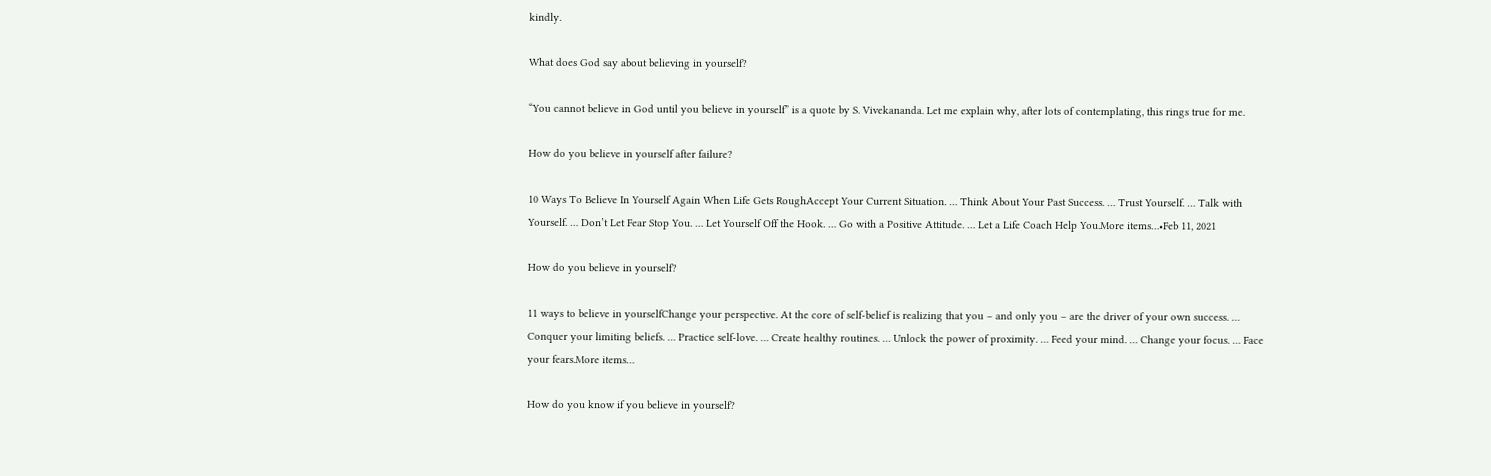kindly.

What does God say about believing in yourself?

“You cannot believe in God until you believe in yourself” is a quote by S. Vivekananda. Let me explain why, after lots of contemplating, this rings true for me.

How do you believe in yourself after failure?

10 Ways To Believe In Yourself Again When Life Gets RoughAccept Your Current Situation. … Think About Your Past Success. … Trust Yourself. … Talk with Yourself. … Don’t Let Fear Stop You. … Let Yourself Off the Hook. … Go with a Positive Attitude. … Let a Life Coach Help You.More items…•Feb 11, 2021

How do you believe in yourself?

11 ways to believe in yourselfChange your perspective. At the core of self-belief is realizing that you – and only you – are the driver of your own success. … Conquer your limiting beliefs. … Practice self-love. … Create healthy routines. … Unlock the power of proximity. … Feed your mind. … Change your focus. … Face your fears.More items…

How do you know if you believe in yourself?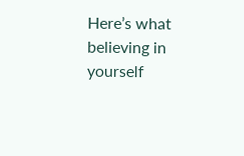Here’s what believing in yourself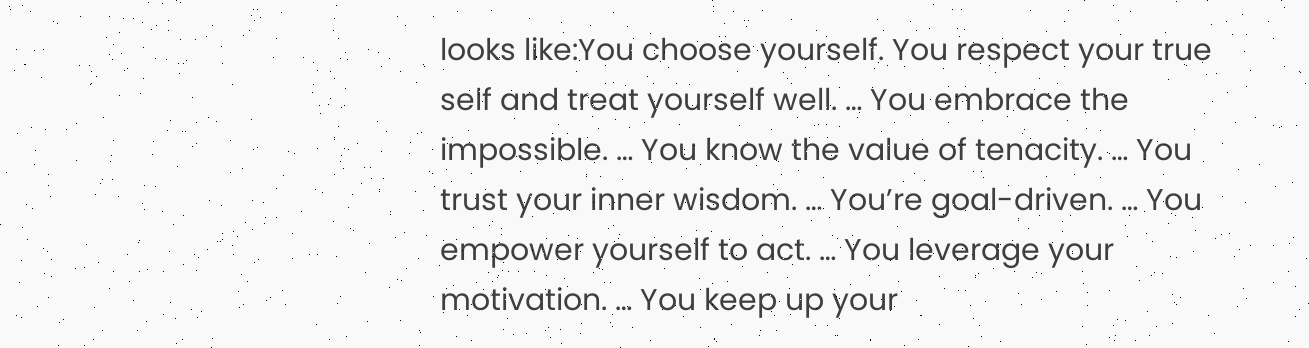looks like:You choose yourself. You respect your true self and treat yourself well. … You embrace the impossible. … You know the value of tenacity. … You trust your inner wisdom. … You’re goal-driven. … You empower yourself to act. … You leverage your motivation. … You keep up your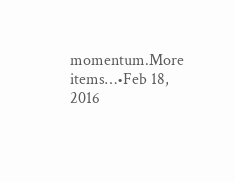momentum.More items…•Feb 18, 2016